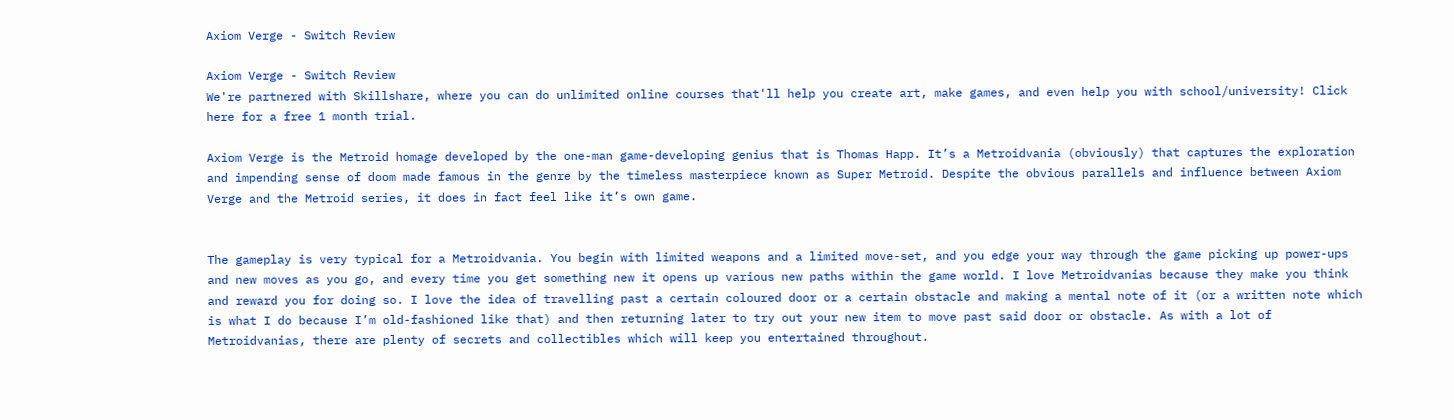Axiom Verge - Switch Review

Axiom Verge - Switch Review
We're partnered with Skillshare, where you can do unlimited online courses that'll help you create art, make games, and even help you with school/university! Click here for a free 1 month trial.

Axiom Verge is the Metroid homage developed by the one-man game-developing genius that is Thomas Happ. It’s a Metroidvania (obviously) that captures the exploration and impending sense of doom made famous in the genre by the timeless masterpiece known as Super Metroid. Despite the obvious parallels and influence between Axiom Verge and the Metroid series, it does in fact feel like it’s own game.


The gameplay is very typical for a Metroidvania. You begin with limited weapons and a limited move-set, and you edge your way through the game picking up power-ups and new moves as you go, and every time you get something new it opens up various new paths within the game world. I love Metroidvanias because they make you think and reward you for doing so. I love the idea of travelling past a certain coloured door or a certain obstacle and making a mental note of it (or a written note which is what I do because I’m old-fashioned like that) and then returning later to try out your new item to move past said door or obstacle. As with a lot of Metroidvanias, there are plenty of secrets and collectibles which will keep you entertained throughout.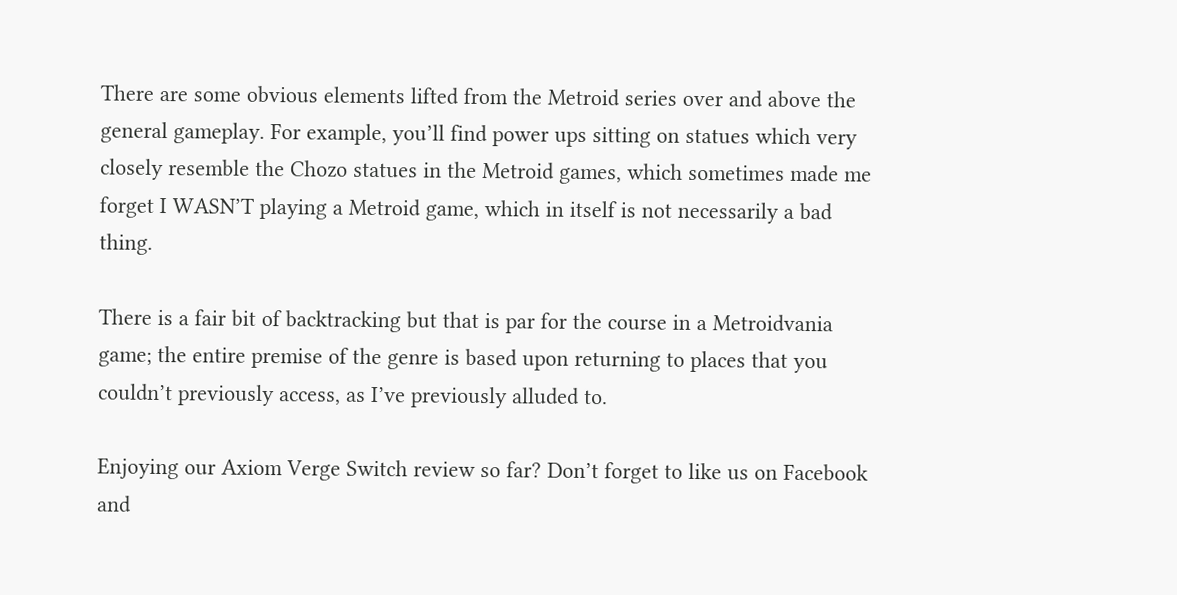There are some obvious elements lifted from the Metroid series over and above the general gameplay. For example, you’ll find power ups sitting on statues which very closely resemble the Chozo statues in the Metroid games, which sometimes made me forget I WASN’T playing a Metroid game, which in itself is not necessarily a bad thing.

There is a fair bit of backtracking but that is par for the course in a Metroidvania game; the entire premise of the genre is based upon returning to places that you couldn’t previously access, as I’ve previously alluded to.

Enjoying our Axiom Verge Switch review so far? Don’t forget to like us on Facebook and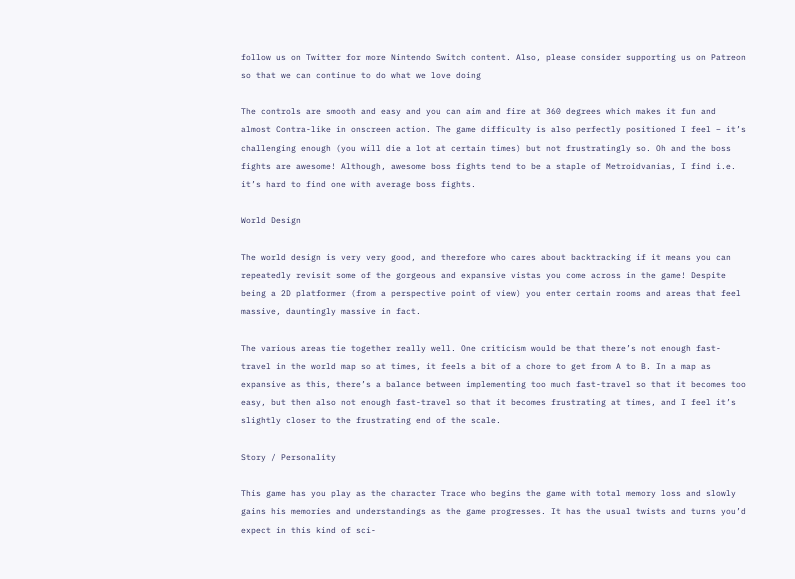follow us on Twitter for more Nintendo Switch content. Also, please consider supporting us on Patreon so that we can continue to do what we love doing

The controls are smooth and easy and you can aim and fire at 360 degrees which makes it fun and almost Contra-like in onscreen action. The game difficulty is also perfectly positioned I feel – it’s challenging enough (you will die a lot at certain times) but not frustratingly so. Oh and the boss fights are awesome! Although, awesome boss fights tend to be a staple of Metroidvanias, I find i.e. it’s hard to find one with average boss fights.

World Design

The world design is very very good, and therefore who cares about backtracking if it means you can repeatedly revisit some of the gorgeous and expansive vistas you come across in the game! Despite being a 2D platformer (from a perspective point of view) you enter certain rooms and areas that feel massive, dauntingly massive in fact.

The various areas tie together really well. One criticism would be that there’s not enough fast-travel in the world map so at times, it feels a bit of a chore to get from A to B. In a map as expansive as this, there’s a balance between implementing too much fast-travel so that it becomes too easy, but then also not enough fast-travel so that it becomes frustrating at times, and I feel it’s slightly closer to the frustrating end of the scale.

Story / Personality

This game has you play as the character Trace who begins the game with total memory loss and slowly gains his memories and understandings as the game progresses. It has the usual twists and turns you’d expect in this kind of sci-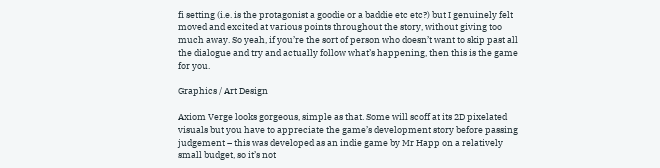fi setting (i.e. is the protagonist a goodie or a baddie etc etc?) but I genuinely felt moved and excited at various points throughout the story, without giving too much away. So yeah, if you’re the sort of person who doesn’t want to skip past all the dialogue and try and actually follow what’s happening, then this is the game for you.

Graphics / Art Design

Axiom Verge looks gorgeous, simple as that. Some will scoff at its 2D pixelated visuals but you have to appreciate the game’s development story before passing judgement – this was developed as an indie game by Mr Happ on a relatively small budget, so it’s not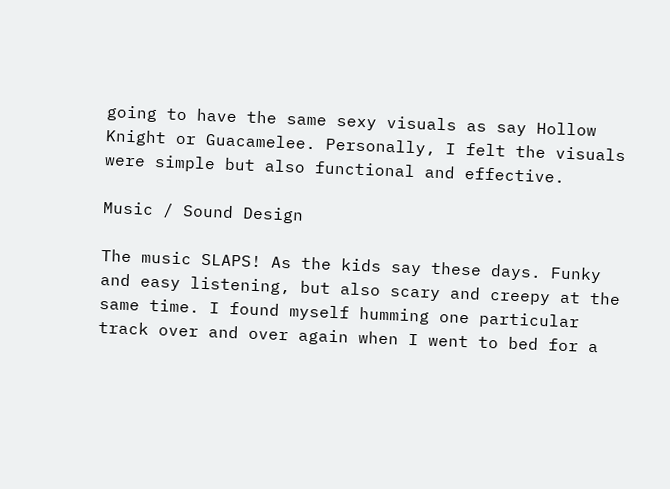going to have the same sexy visuals as say Hollow Knight or Guacamelee. Personally, I felt the visuals were simple but also functional and effective.

Music / Sound Design

The music SLAPS! As the kids say these days. Funky and easy listening, but also scary and creepy at the same time. I found myself humming one particular track over and over again when I went to bed for a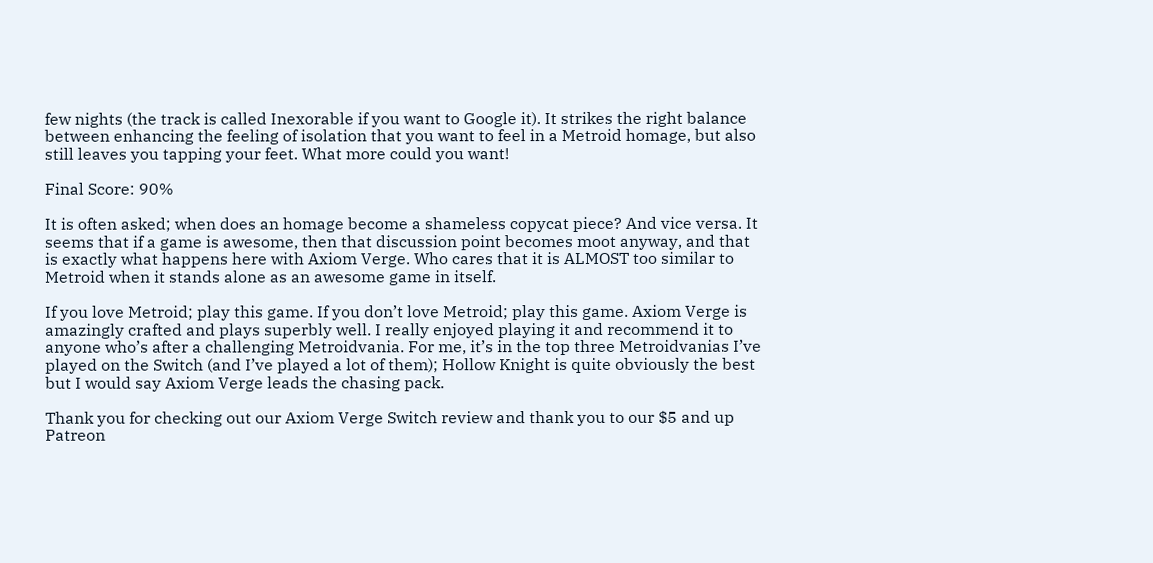few nights (the track is called Inexorable if you want to Google it). It strikes the right balance between enhancing the feeling of isolation that you want to feel in a Metroid homage, but also still leaves you tapping your feet. What more could you want!

Final Score: 90%

It is often asked; when does an homage become a shameless copycat piece? And vice versa. It seems that if a game is awesome, then that discussion point becomes moot anyway, and that is exactly what happens here with Axiom Verge. Who cares that it is ALMOST too similar to Metroid when it stands alone as an awesome game in itself.

If you love Metroid; play this game. If you don’t love Metroid; play this game. Axiom Verge is amazingly crafted and plays superbly well. I really enjoyed playing it and recommend it to anyone who’s after a challenging Metroidvania. For me, it’s in the top three Metroidvanias I’ve played on the Switch (and I’ve played a lot of them); Hollow Knight is quite obviously the best but I would say Axiom Verge leads the chasing pack.

Thank you for checking out our Axiom Verge Switch review and thank you to our $5 and up Patreon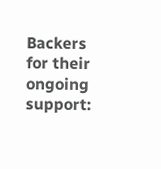Backers for their ongoing support: